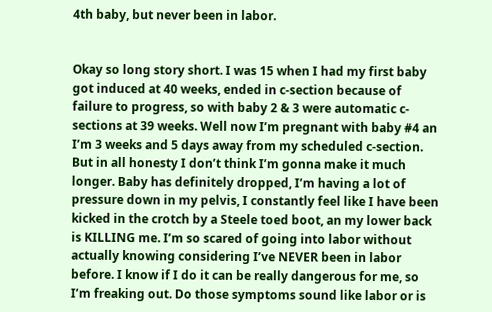4th baby, but never been in labor.


Okay so long story short. I was 15 when I had my first baby got induced at 40 weeks, ended in c-section because of failure to progress, so with baby 2 & 3 were automatic c-sections at 39 weeks. Well now I’m pregnant with baby #4 an I’m 3 weeks and 5 days away from my scheduled c-section. But in all honesty I don’t think I’m gonna make it much longer. Baby has definitely dropped, I’m having a lot of pressure down in my pelvis, I constantly feel like I have been kicked in the crotch by a Steele toed boot, an my lower back is KILLING me. I’m so scared of going into labor without actually knowing considering I’ve NEVER been in labor before. I know if I do it can be really dangerous for me, so I’m freaking out. Do those symptoms sound like labor or is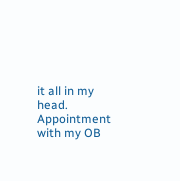it all in my head. Appointment with my OB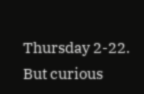Thursday 2-22. But curious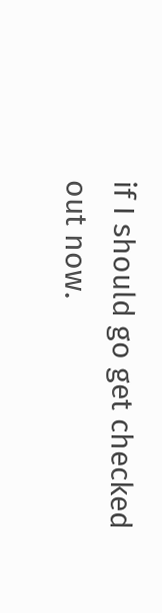if I should go get checked out now.